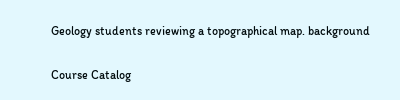Geology students reviewing a topographical map. background

Course Catalog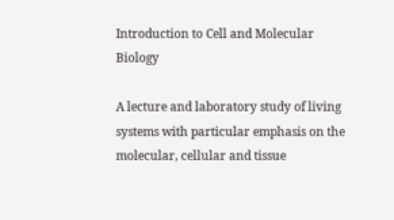Introduction to Cell and Molecular Biology

A lecture and laboratory study of living systems with particular emphasis on the molecular, cellular and tissue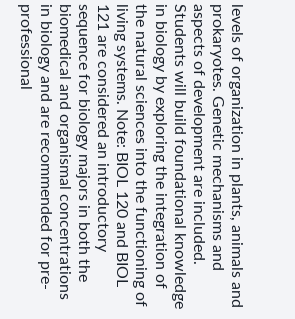levels of organization in plants, animals and prokaryotes. Genetic mechanisms and aspects of development are included. Students will build foundational knowledge in biology by exploring the integration of the natural sciences into the functioning of living systems. Note: BIOL 120 and BIOL 121 are considered an introductory sequence for biology majors in both the biomedical and organismal concentrations in biology and are recommended for pre-professional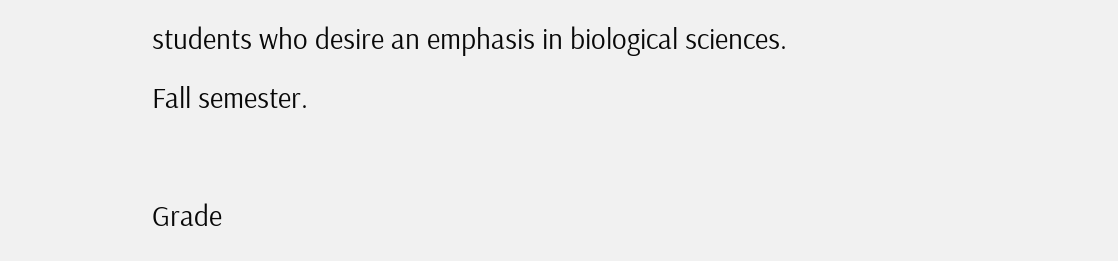students who desire an emphasis in biological sciences. Fall semester.

Grade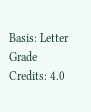Basis: Letter Grade
Credits: 4.0